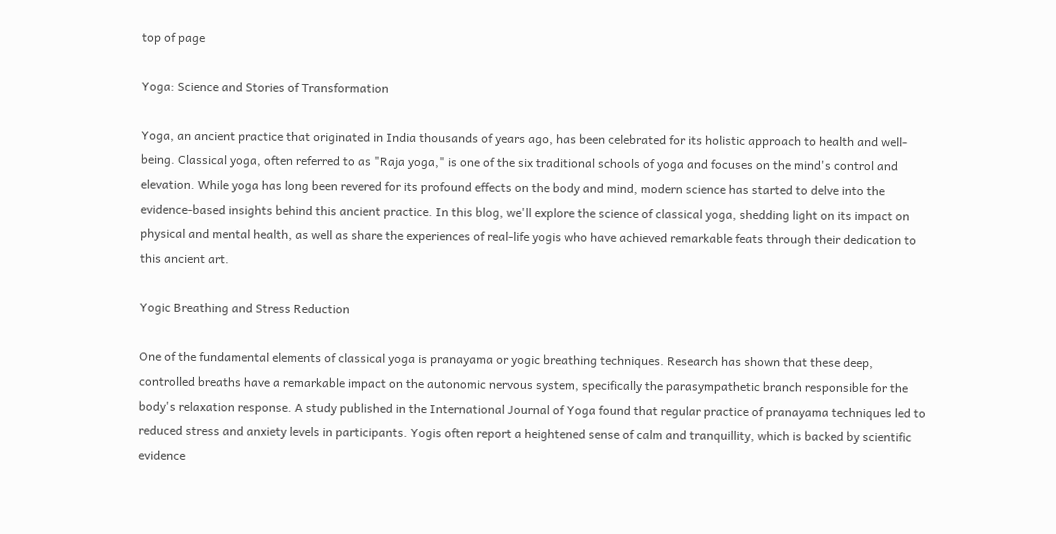top of page

Yoga: Science and Stories of Transformation

Yoga, an ancient practice that originated in India thousands of years ago, has been celebrated for its holistic approach to health and well-being. Classical yoga, often referred to as "Raja yoga," is one of the six traditional schools of yoga and focuses on the mind's control and elevation. While yoga has long been revered for its profound effects on the body and mind, modern science has started to delve into the evidence-based insights behind this ancient practice. In this blog, we'll explore the science of classical yoga, shedding light on its impact on physical and mental health, as well as share the experiences of real-life yogis who have achieved remarkable feats through their dedication to this ancient art.

Yogic Breathing and Stress Reduction

One of the fundamental elements of classical yoga is pranayama or yogic breathing techniques. Research has shown that these deep, controlled breaths have a remarkable impact on the autonomic nervous system, specifically the parasympathetic branch responsible for the body's relaxation response. A study published in the International Journal of Yoga found that regular practice of pranayama techniques led to reduced stress and anxiety levels in participants. Yogis often report a heightened sense of calm and tranquillity, which is backed by scientific evidence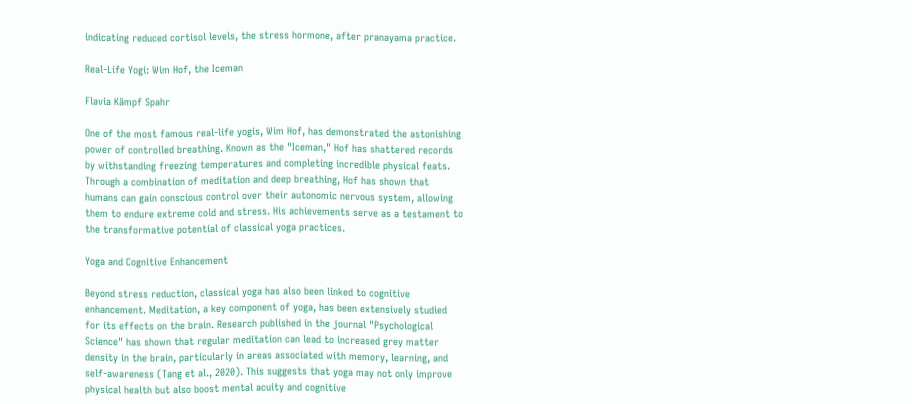indicating reduced cortisol levels, the stress hormone, after pranayama practice.

Real-Life Yogi: Wim Hof, the Iceman

Flavia Kämpf Spahr

One of the most famous real-life yogis, Wim Hof, has demonstrated the astonishing power of controlled breathing. Known as the "Iceman," Hof has shattered records by withstanding freezing temperatures and completing incredible physical feats. Through a combination of meditation and deep breathing, Hof has shown that humans can gain conscious control over their autonomic nervous system, allowing them to endure extreme cold and stress. His achievements serve as a testament to the transformative potential of classical yoga practices.

Yoga and Cognitive Enhancement

Beyond stress reduction, classical yoga has also been linked to cognitive enhancement. Meditation, a key component of yoga, has been extensively studied for its effects on the brain. Research published in the journal "Psychological Science" has shown that regular meditation can lead to increased grey matter density in the brain, particularly in areas associated with memory, learning, and self-awareness (Tang et al., 2020). This suggests that yoga may not only improve physical health but also boost mental acuity and cognitive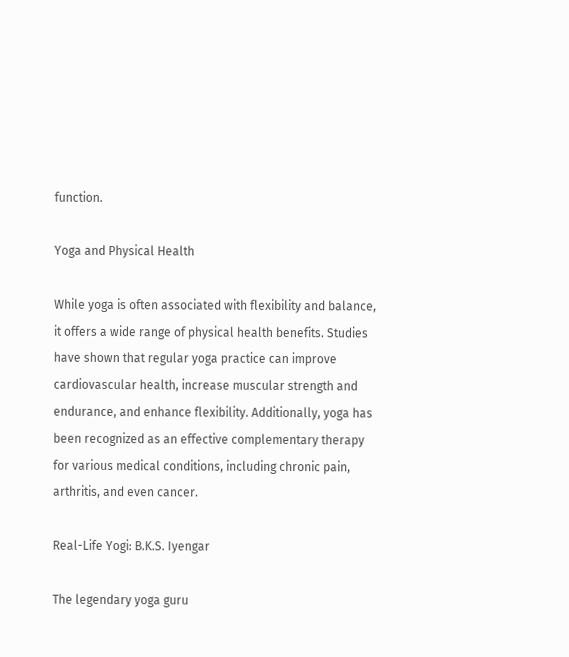function.

Yoga and Physical Health

While yoga is often associated with flexibility and balance, it offers a wide range of physical health benefits. Studies have shown that regular yoga practice can improve cardiovascular health, increase muscular strength and endurance, and enhance flexibility. Additionally, yoga has been recognized as an effective complementary therapy for various medical conditions, including chronic pain, arthritis, and even cancer.

Real-Life Yogi: B.K.S. Iyengar

The legendary yoga guru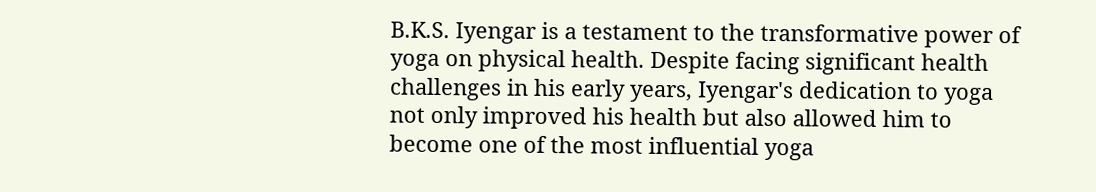B.K.S. Iyengar is a testament to the transformative power of yoga on physical health. Despite facing significant health challenges in his early years, Iyengar's dedication to yoga not only improved his health but also allowed him to become one of the most influential yoga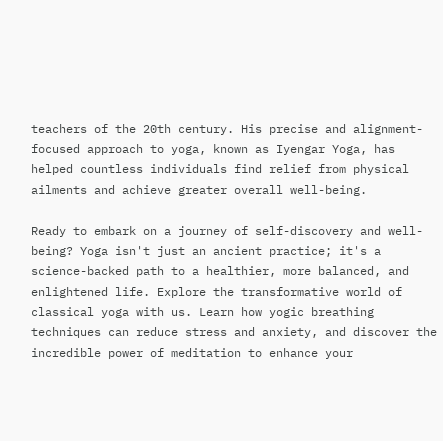teachers of the 20th century. His precise and alignment-focused approach to yoga, known as Iyengar Yoga, has helped countless individuals find relief from physical ailments and achieve greater overall well-being.

Ready to embark on a journey of self-discovery and well-being? Yoga isn't just an ancient practice; it's a science-backed path to a healthier, more balanced, and enlightened life. Explore the transformative world of classical yoga with us. Learn how yogic breathing techniques can reduce stress and anxiety, and discover the incredible power of meditation to enhance your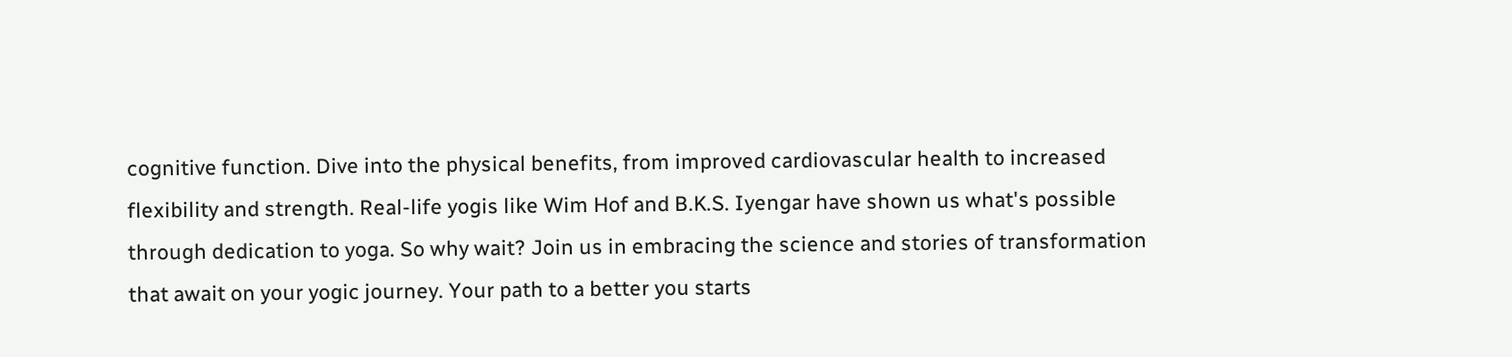cognitive function. Dive into the physical benefits, from improved cardiovascular health to increased flexibility and strength. Real-life yogis like Wim Hof and B.K.S. Iyengar have shown us what's possible through dedication to yoga. So why wait? Join us in embracing the science and stories of transformation that await on your yogic journey. Your path to a better you starts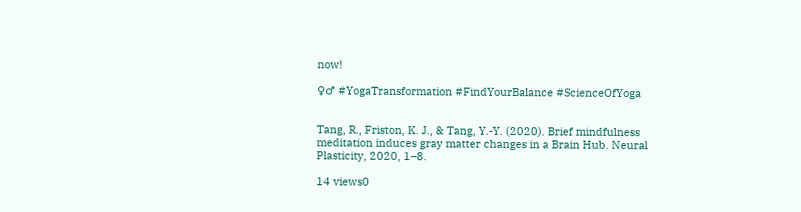now!

♀♂ #YogaTransformation #FindYourBalance #ScienceOfYoga


Tang, R., Friston, K. J., & Tang, Y.-Y. (2020). Brief mindfulness meditation induces gray matter changes in a Brain Hub. Neural Plasticity, 2020, 1–8.

14 views0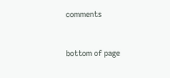comments


bottom of page